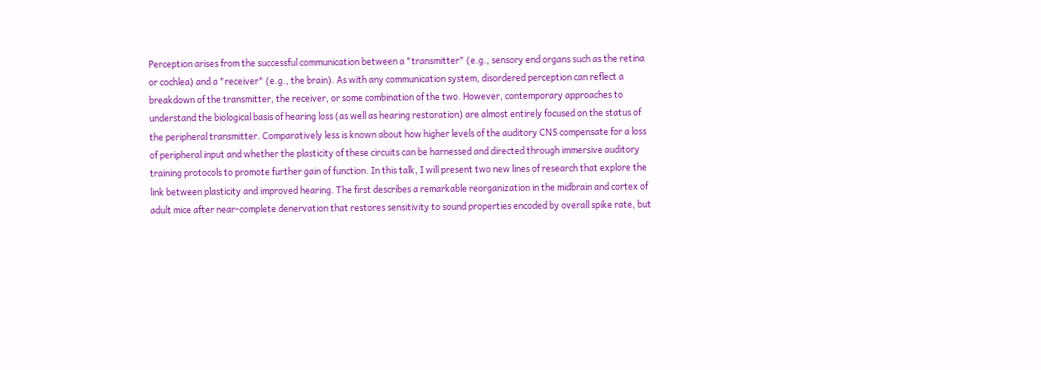Perception arises from the successful communication between a "transmitter" (e.g., sensory end organs such as the retina or cochlea) and a "receiver" (e.g., the brain). As with any communication system, disordered perception can reflect a breakdown of the transmitter, the receiver, or some combination of the two. However, contemporary approaches to understand the biological basis of hearing loss (as well as hearing restoration) are almost entirely focused on the status of the peripheral transmitter. Comparatively less is known about how higher levels of the auditory CNS compensate for a loss of peripheral input and whether the plasticity of these circuits can be harnessed and directed through immersive auditory training protocols to promote further gain of function. In this talk, I will present two new lines of research that explore the link between plasticity and improved hearing. The first describes a remarkable reorganization in the midbrain and cortex of adult mice after near-complete denervation that restores sensitivity to sound properties encoded by overall spike rate, but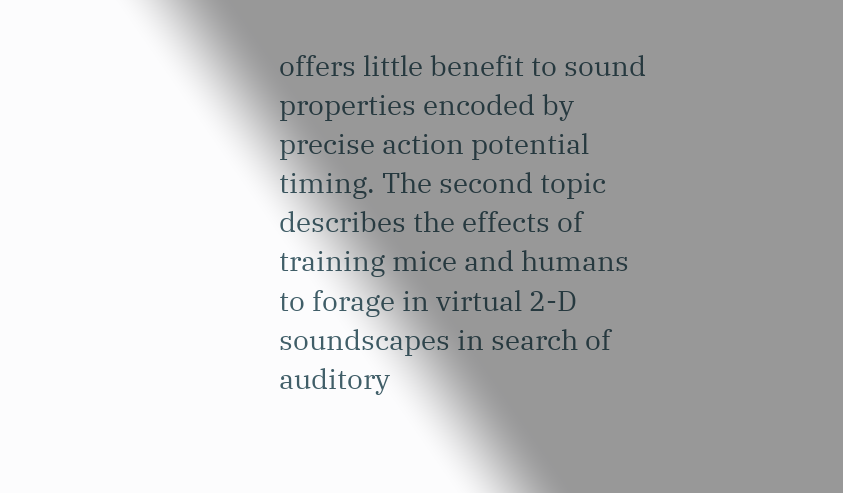offers little benefit to sound properties encoded by precise action potential timing. The second topic describes the effects of training mice and humans to forage in virtual 2-D soundscapes in search of auditory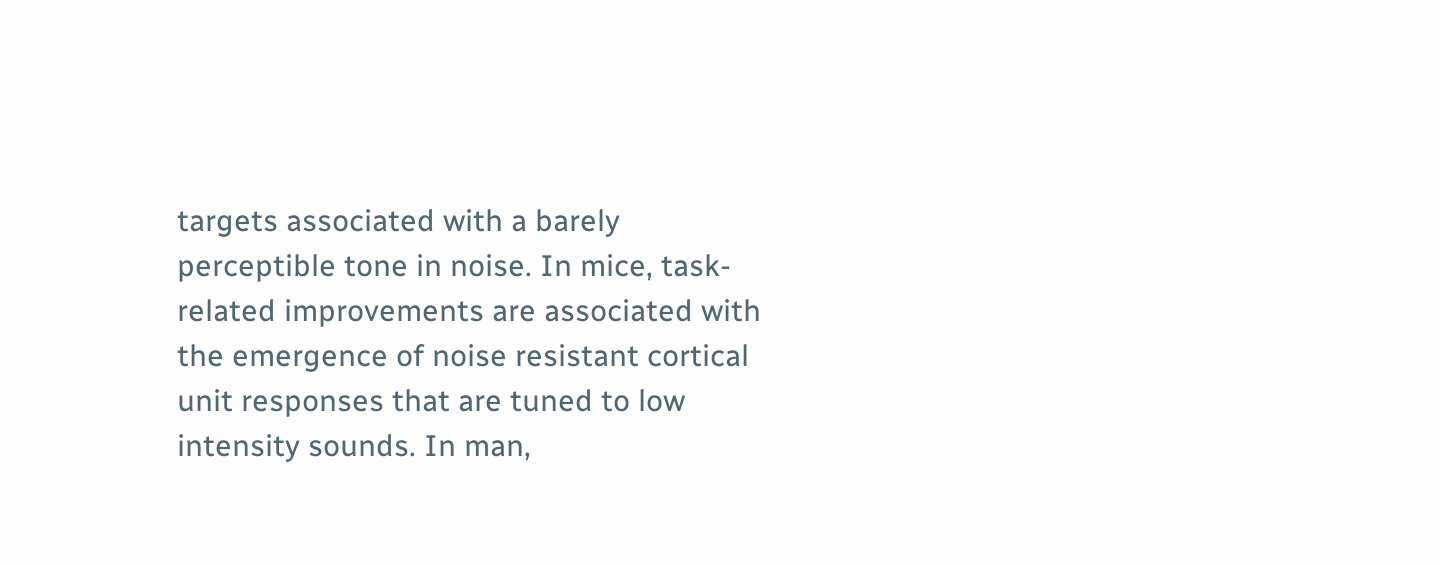targets associated with a barely perceptible tone in noise. In mice, task-related improvements are associated with the emergence of noise resistant cortical unit responses that are tuned to low intensity sounds. In man,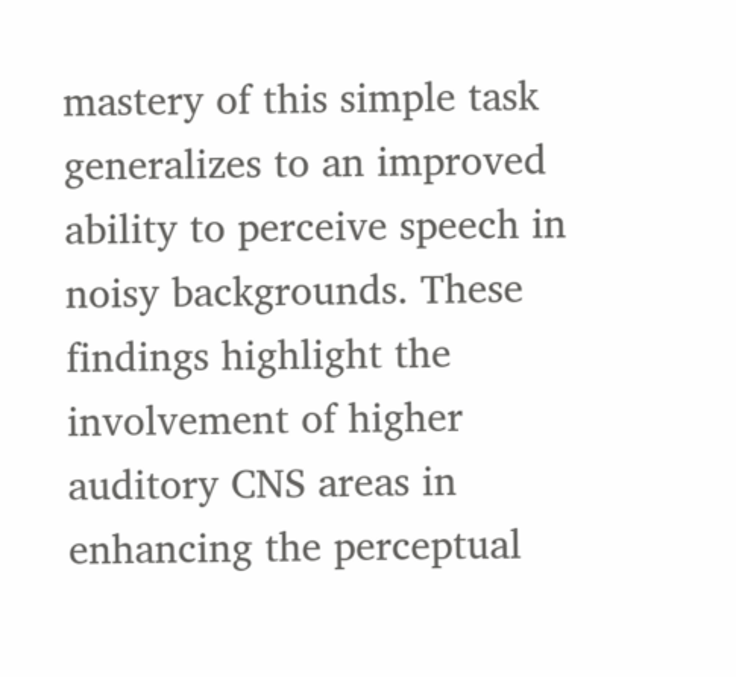mastery of this simple task generalizes to an improved ability to perceive speech in noisy backgrounds. These findings highlight the involvement of higher auditory CNS areas in enhancing the perceptual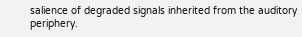salience of degraded signals inherited from the auditory periphery.